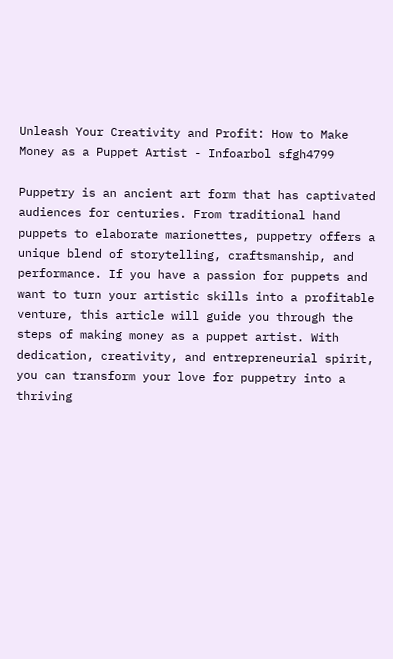Unleash Your Creativity and Profit: How to Make Money as a Puppet Artist - Infoarbol sfgh4799

Puppetry is an ancient art form that has captivated audiences for centuries. From traditional hand puppets to elaborate marionettes, puppetry offers a unique blend of storytelling, craftsmanship, and performance. If you have a passion for puppets and want to turn your artistic skills into a profitable venture, this article will guide you through the steps of making money as a puppet artist. With dedication, creativity, and entrepreneurial spirit, you can transform your love for puppetry into a thriving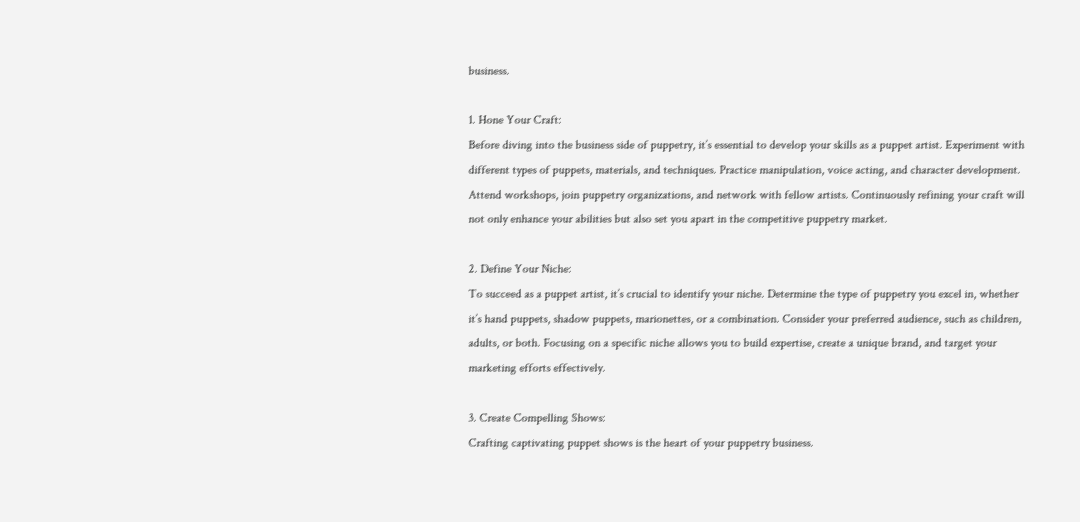business.

1. Hone Your Craft:
Before diving into the business side of puppetry, it’s essential to develop your skills as a puppet artist. Experiment with different types of puppets, materials, and techniques. Practice manipulation, voice acting, and character development. Attend workshops, join puppetry organizations, and network with fellow artists. Continuously refining your craft will not only enhance your abilities but also set you apart in the competitive puppetry market.

2. Define Your Niche:
To succeed as a puppet artist, it’s crucial to identify your niche. Determine the type of puppetry you excel in, whether it’s hand puppets, shadow puppets, marionettes, or a combination. Consider your preferred audience, such as children, adults, or both. Focusing on a specific niche allows you to build expertise, create a unique brand, and target your marketing efforts effectively.

3. Create Compelling Shows:
Crafting captivating puppet shows is the heart of your puppetry business.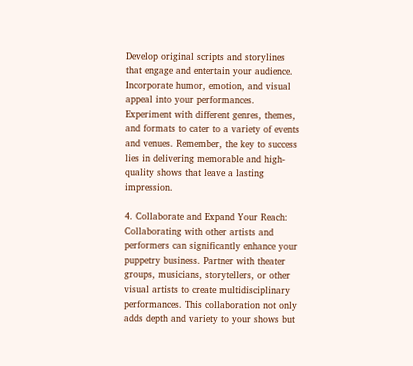Develop original scripts and storylines that engage and entertain your audience. Incorporate humor, emotion, and visual appeal into your performances. Experiment with different genres, themes, and formats to cater to a variety of events and venues. Remember, the key to success lies in delivering memorable and high-quality shows that leave a lasting impression.

4. Collaborate and Expand Your Reach:
Collaborating with other artists and performers can significantly enhance your puppetry business. Partner with theater groups, musicians, storytellers, or other visual artists to create multidisciplinary performances. This collaboration not only adds depth and variety to your shows but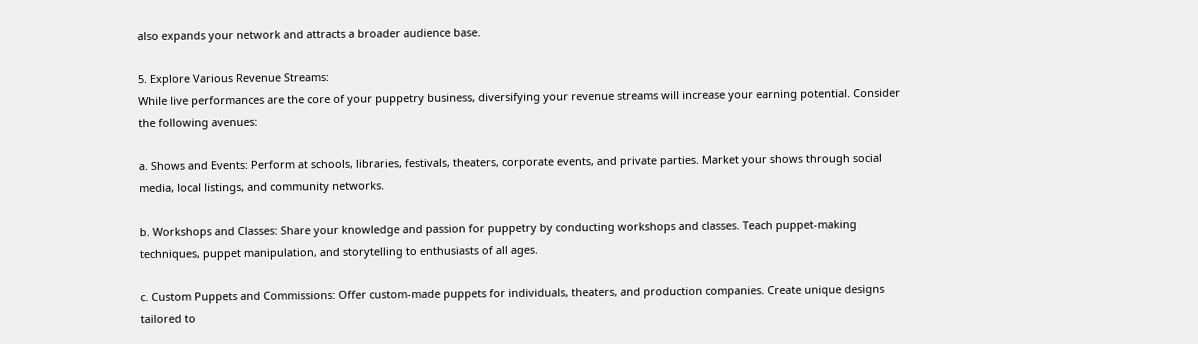also expands your network and attracts a broader audience base.

5. Explore Various Revenue Streams:
While live performances are the core of your puppetry business, diversifying your revenue streams will increase your earning potential. Consider the following avenues:

a. Shows and Events: Perform at schools, libraries, festivals, theaters, corporate events, and private parties. Market your shows through social media, local listings, and community networks.

b. Workshops and Classes: Share your knowledge and passion for puppetry by conducting workshops and classes. Teach puppet-making techniques, puppet manipulation, and storytelling to enthusiasts of all ages.

c. Custom Puppets and Commissions: Offer custom-made puppets for individuals, theaters, and production companies. Create unique designs tailored to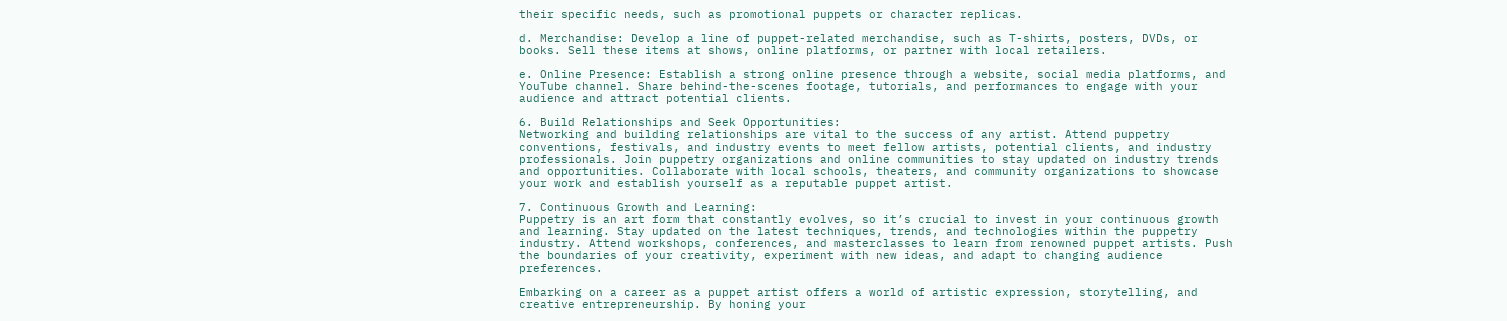their specific needs, such as promotional puppets or character replicas.

d. Merchandise: Develop a line of puppet-related merchandise, such as T-shirts, posters, DVDs, or books. Sell these items at shows, online platforms, or partner with local retailers.

e. Online Presence: Establish a strong online presence through a website, social media platforms, and YouTube channel. Share behind-the-scenes footage, tutorials, and performances to engage with your audience and attract potential clients.

6. Build Relationships and Seek Opportunities:
Networking and building relationships are vital to the success of any artist. Attend puppetry conventions, festivals, and industry events to meet fellow artists, potential clients, and industry professionals. Join puppetry organizations and online communities to stay updated on industry trends and opportunities. Collaborate with local schools, theaters, and community organizations to showcase your work and establish yourself as a reputable puppet artist.

7. Continuous Growth and Learning:
Puppetry is an art form that constantly evolves, so it’s crucial to invest in your continuous growth and learning. Stay updated on the latest techniques, trends, and technologies within the puppetry industry. Attend workshops, conferences, and masterclasses to learn from renowned puppet artists. Push the boundaries of your creativity, experiment with new ideas, and adapt to changing audience preferences.

Embarking on a career as a puppet artist offers a world of artistic expression, storytelling, and creative entrepreneurship. By honing your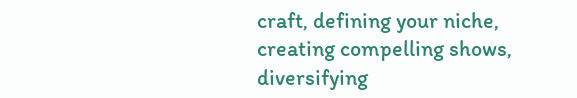craft, defining your niche, creating compelling shows, diversifying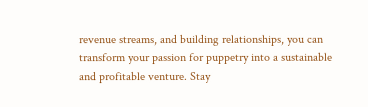revenue streams, and building relationships, you can transform your passion for puppetry into a sustainable and profitable venture. Stay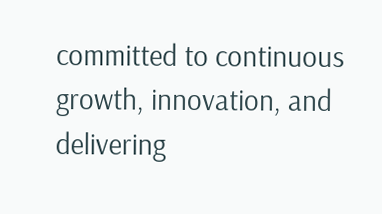committed to continuous growth, innovation, and delivering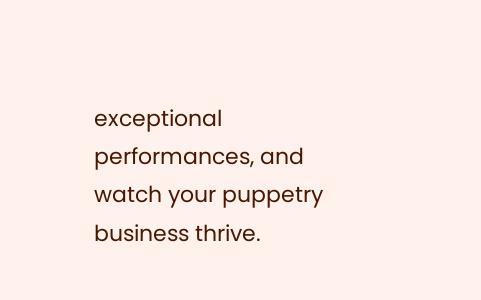exceptional performances, and watch your puppetry business thrive.